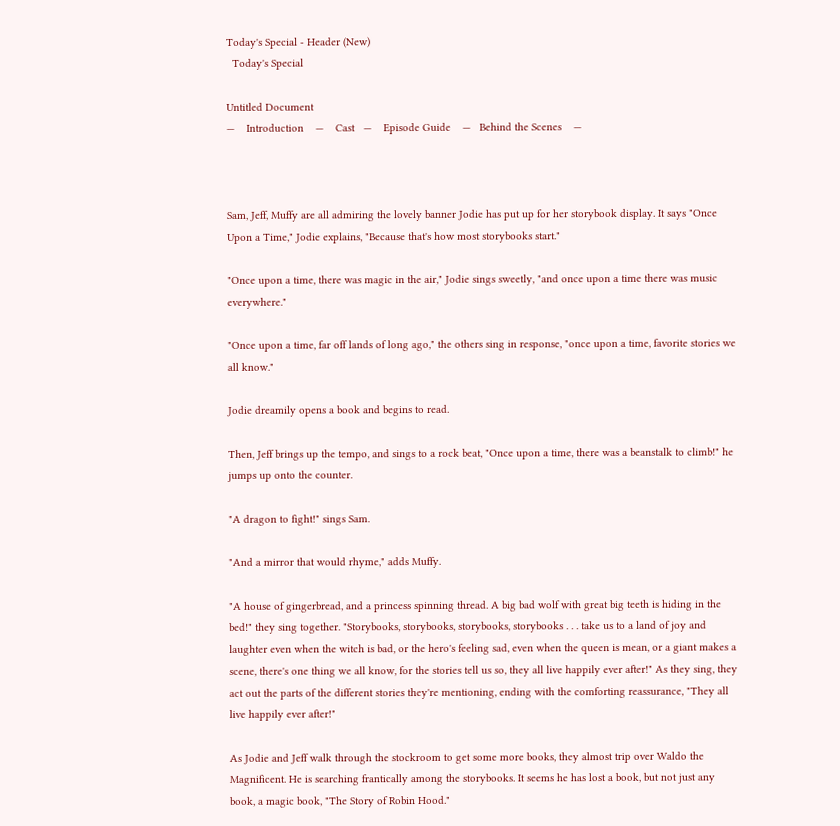Today's Special - Header (New)
  Today's Special

Untitled Document
—    Introduction    —    Cast   —    Episode Guide    —   Behind the Scenes    —



Sam, Jeff, Muffy are all admiring the lovely banner Jodie has put up for her storybook display. It says "Once Upon a Time," Jodie explains, "Because that's how most storybooks start."

"Once upon a time, there was magic in the air," Jodie sings sweetly, "and once upon a time there was music everywhere."

"Once upon a time, far off lands of long ago," the others sing in response, "once upon a time, favorite stories we all know."

Jodie dreamily opens a book and begins to read.

Then, Jeff brings up the tempo, and sings to a rock beat, "Once upon a time, there was a beanstalk to climb!" he jumps up onto the counter.

"A dragon to fight!" sings Sam.

"And a mirror that would rhyme," adds Muffy.

"A house of gingerbread, and a princess spinning thread. A big bad wolf with great big teeth is hiding in the bed!" they sing together. "Storybooks, storybooks, storybooks, storybooks . . . take us to a land of joy and laughter even when the witch is bad, or the hero's feeling sad, even when the queen is mean, or a giant makes a scene, there's one thing we all know, for the stories tell us so, they all live happily ever after!" As they sing, they act out the parts of the different stories they're mentioning, ending with the comforting reassurance, "They all live happily ever after!"

As Jodie and Jeff walk through the stockroom to get some more books, they almost trip over Waldo the Magnificent. He is searching frantically among the storybooks. It seems he has lost a book, but not just any book, a magic book, "The Story of Robin Hood."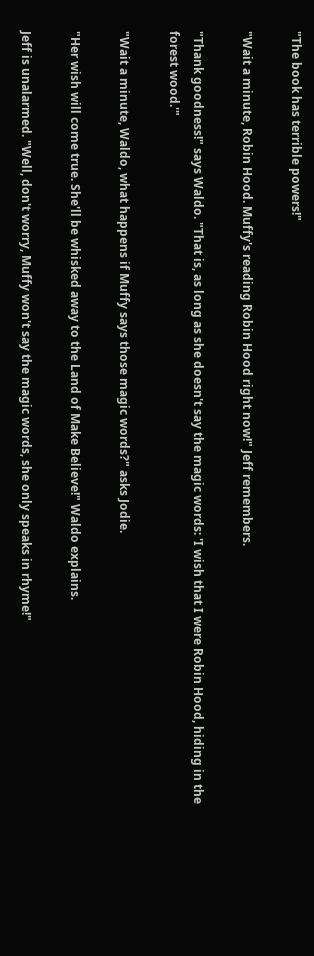"The book has terrible powers!"

"Wait a minute, Robin Hood. Muffy's reading Robin Hood right now!" Jeff remembers.

"Thank goodness!" says Waldo. "That is, as long as she doesn't say the magic words: 'I wish that I were Robin Hood, hiding in the forest wood.'"

"Wait a minute, Waldo, what happens if Muffy says those magic words?" asks Jodie.

"Her wish will come true. She'll be whisked away to the Land of Make Believe!" Waldo explains.

Jeff is unalarmed. "Well, don't worry, Muffy won't say the magic words, she only speaks in rhyme!"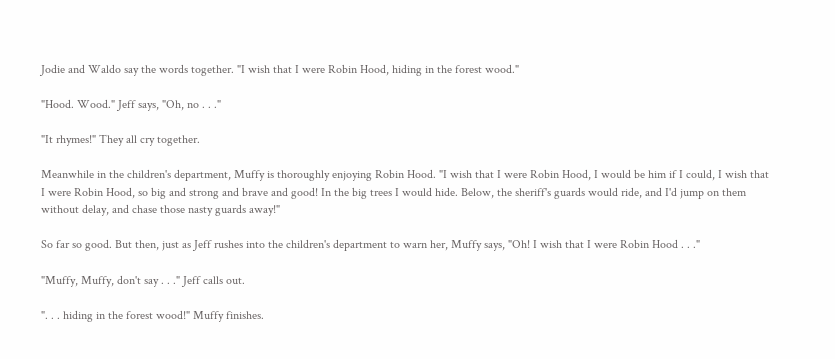Jodie and Waldo say the words together. "I wish that I were Robin Hood, hiding in the forest wood."

"Hood. Wood." Jeff says, "Oh, no . . ."

"It rhymes!" They all cry together.

Meanwhile in the children's department, Muffy is thoroughly enjoying Robin Hood. "I wish that I were Robin Hood, I would be him if I could, I wish that I were Robin Hood, so big and strong and brave and good! In the big trees I would hide. Below, the sheriff's guards would ride, and I'd jump on them without delay, and chase those nasty guards away!"

So far so good. But then, just as Jeff rushes into the children's department to warn her, Muffy says, "Oh! I wish that I were Robin Hood . . ."

"Muffy, Muffy, don't say . . ." Jeff calls out.

". . . hiding in the forest wood!" Muffy finishes.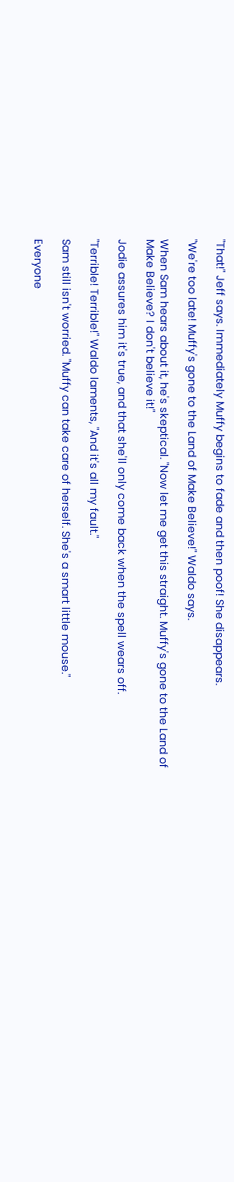"That!" Jeff says. Immediately Muffy begins to fade and then poof! She disappears.

"We're too late! Muffy's gone to the Land of Make Believe!" Waldo says.

When Sam hears about it, he's skeptical. "Now let me get this straight. Muffy's gone to the Land of Make Believe? I don't believe it!"

Jodie assures him it's true, and that she'll only come back when the spell wears off.

"Terrible! Terrible!" Waldo laments, "And it's all my fault."

Sam still isn't worried. "Muffy can take care of herself. She's a smart little mouse."

Everyone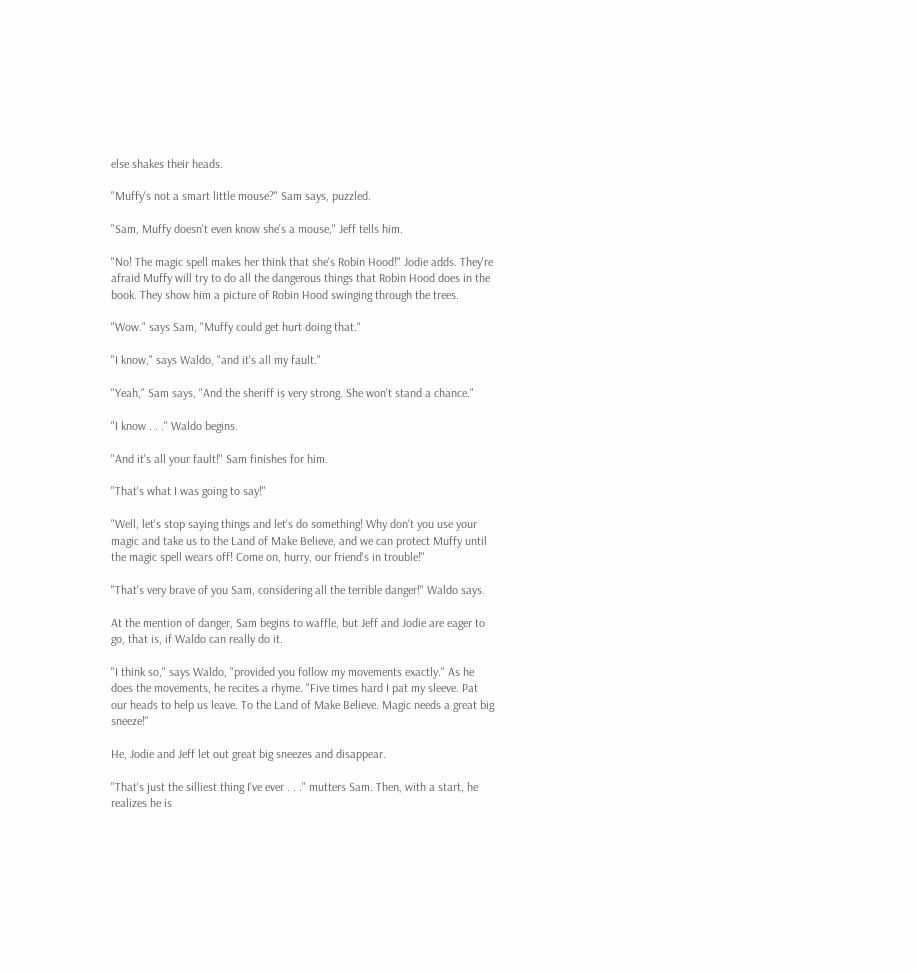else shakes their heads.

"Muffy's not a smart little mouse?" Sam says, puzzled.

"Sam, Muffy doesn't even know she's a mouse," Jeff tells him.

"No! The magic spell makes her think that she's Robin Hood!" Jodie adds. They're afraid Muffy will try to do all the dangerous things that Robin Hood does in the book. They show him a picture of Robin Hood swinging through the trees.

"Wow." says Sam, "Muffy could get hurt doing that."

"I know," says Waldo, "and it's all my fault."

"Yeah," Sam says, "And the sheriff is very strong. She won't stand a chance."

"I know . . ." Waldo begins.

"And it's all your fault!" Sam finishes for him.

"That's what I was going to say!"

"Well, let's stop saying things and let's do something! Why don't you use your magic and take us to the Land of Make Believe, and we can protect Muffy until the magic spell wears off! Come on, hurry, our friend's in trouble!"

"That's very brave of you Sam, considering all the terrible danger!" Waldo says.

At the mention of danger, Sam begins to waffle, but Jeff and Jodie are eager to go, that is, if Waldo can really do it.

"I think so," says Waldo, "provided you follow my movements exactly." As he does the movements, he recites a rhyme. "Five times hard I pat my sleeve. Pat our heads to help us leave. To the Land of Make Believe. Magic needs a great big sneeze!"

He, Jodie and Jeff let out great big sneezes and disappear.

"That's just the silliest thing I've ever . . ." mutters Sam. Then, with a start, he realizes he is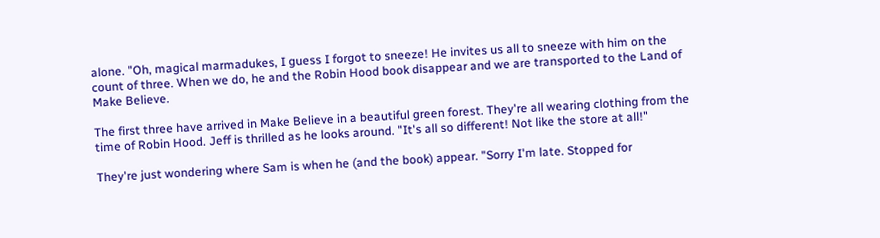alone. "Oh, magical marmadukes, I guess I forgot to sneeze! He invites us all to sneeze with him on the count of three. When we do, he and the Robin Hood book disappear and we are transported to the Land of Make Believe.

The first three have arrived in Make Believe in a beautiful green forest. They're all wearing clothing from the time of Robin Hood. Jeff is thrilled as he looks around. "It's all so different! Not like the store at all!"

They're just wondering where Sam is when he (and the book) appear. "Sorry I'm late. Stopped for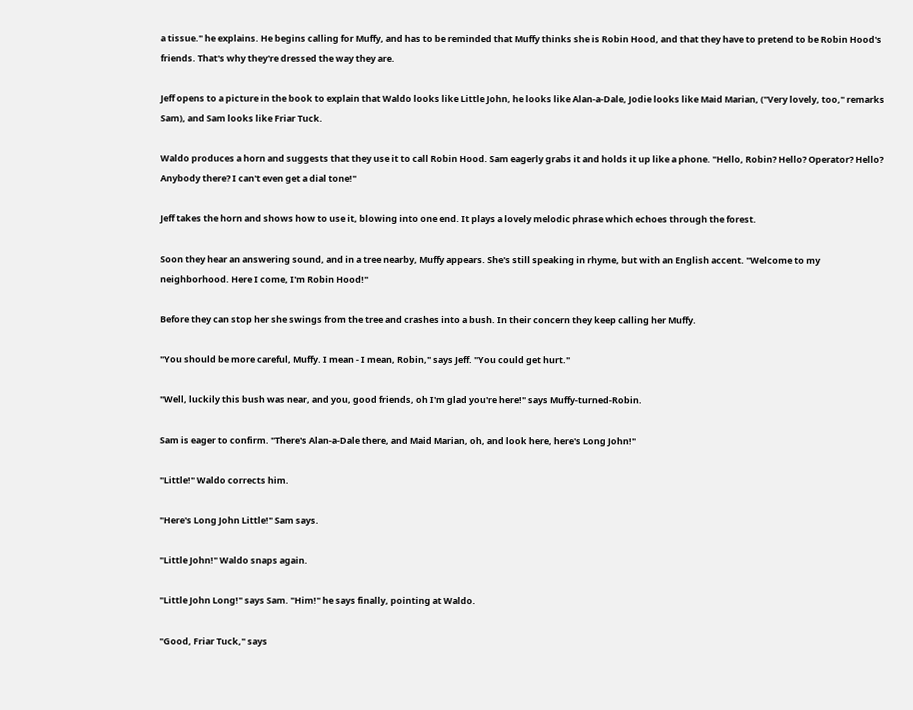a tissue." he explains. He begins calling for Muffy, and has to be reminded that Muffy thinks she is Robin Hood, and that they have to pretend to be Robin Hood's friends. That's why they're dressed the way they are.

Jeff opens to a picture in the book to explain that Waldo looks like Little John, he looks like Alan-a-Dale, Jodie looks like Maid Marian, ("Very lovely, too," remarks Sam), and Sam looks like Friar Tuck.

Waldo produces a horn and suggests that they use it to call Robin Hood. Sam eagerly grabs it and holds it up like a phone. "Hello, Robin? Hello? Operator? Hello? Anybody there? I can't even get a dial tone!"

Jeff takes the horn and shows how to use it, blowing into one end. It plays a lovely melodic phrase which echoes through the forest.

Soon they hear an answering sound, and in a tree nearby, Muffy appears. She's still speaking in rhyme, but with an English accent. "Welcome to my neighborhood. Here I come, I'm Robin Hood!"

Before they can stop her she swings from the tree and crashes into a bush. In their concern they keep calling her Muffy.

"You should be more careful, Muffy. I mean - I mean, Robin," says Jeff. "You could get hurt."

"Well, luckily this bush was near, and you, good friends, oh I'm glad you're here!" says Muffy-turned-Robin.

Sam is eager to confirm. "There's Alan-a-Dale there, and Maid Marian, oh, and look here, here's Long John!"

"Little!" Waldo corrects him.

"Here's Long John Little!" Sam says.

"Little John!" Waldo snaps again.

"Little John Long!" says Sam. "Him!" he says finally, pointing at Waldo.

"Good, Friar Tuck," says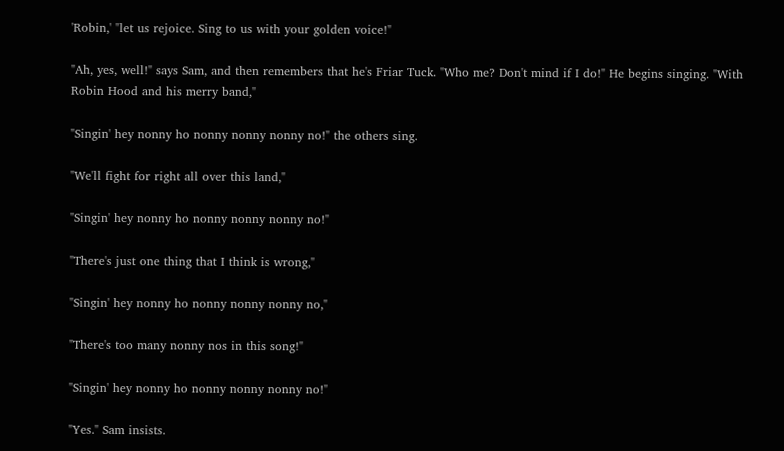'Robin,' "let us rejoice. Sing to us with your golden voice!"

"Ah, yes, well!" says Sam, and then remembers that he's Friar Tuck. "Who me? Don't mind if I do!" He begins singing. "With Robin Hood and his merry band,"

"Singin' hey nonny ho nonny nonny nonny no!" the others sing.

"We'll fight for right all over this land,"

"Singin' hey nonny ho nonny nonny nonny no!"

"There's just one thing that I think is wrong,"

"Singin' hey nonny ho nonny nonny nonny no,"

"There's too many nonny nos in this song!"

"Singin' hey nonny ho nonny nonny nonny no!"

"Yes." Sam insists.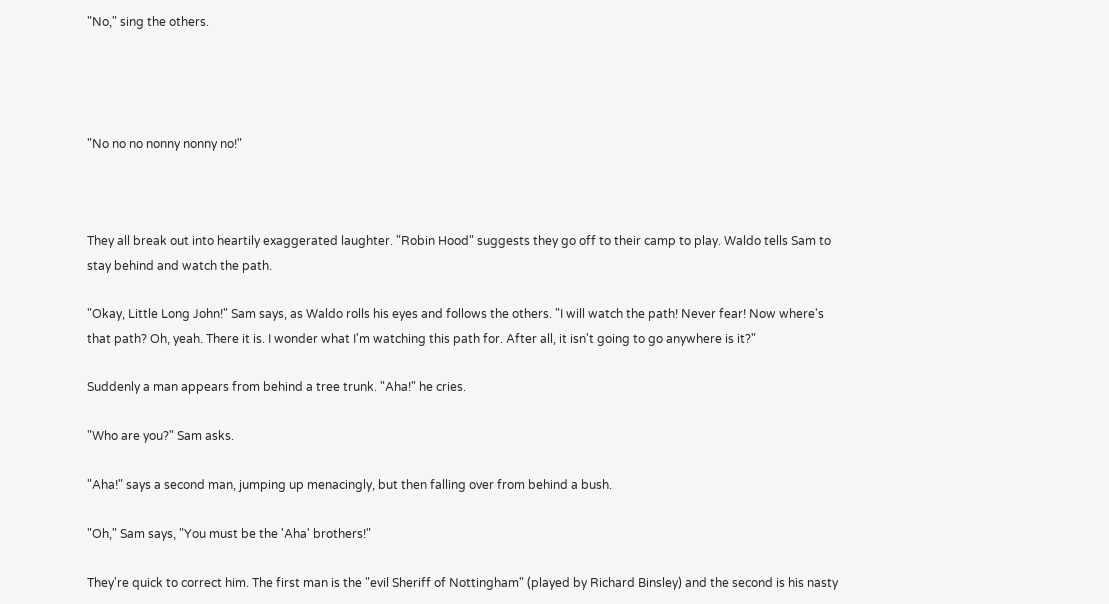"No," sing the others.




"No no no nonny nonny no!"



They all break out into heartily exaggerated laughter. "Robin Hood" suggests they go off to their camp to play. Waldo tells Sam to stay behind and watch the path.

"Okay, Little Long John!" Sam says, as Waldo rolls his eyes and follows the others. "I will watch the path! Never fear! Now where's that path? Oh, yeah. There it is. I wonder what I'm watching this path for. After all, it isn't going to go anywhere is it?"

Suddenly a man appears from behind a tree trunk. "Aha!" he cries.

"Who are you?" Sam asks.

"Aha!" says a second man, jumping up menacingly, but then falling over from behind a bush.

"Oh," Sam says, "You must be the 'Aha' brothers!"

They're quick to correct him. The first man is the "evil Sheriff of Nottingham" (played by Richard Binsley) and the second is his nasty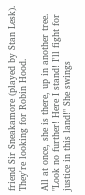friend Sir Sneakamore (played by Stan Lesk). They're looking for Robin Hood.

All at once, she is there, up in another tree. "Look no further! Here I stand! I'll fight for justice in this land!" She swings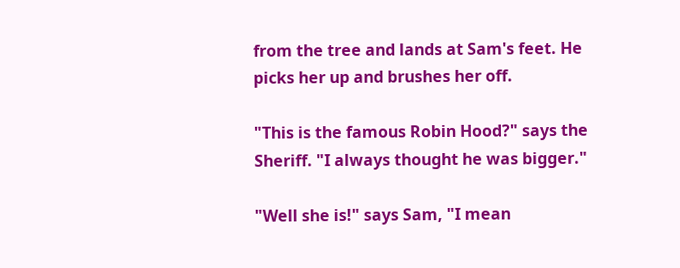from the tree and lands at Sam's feet. He picks her up and brushes her off.

"This is the famous Robin Hood?" says the Sheriff. "I always thought he was bigger."

"Well she is!" says Sam, "I mean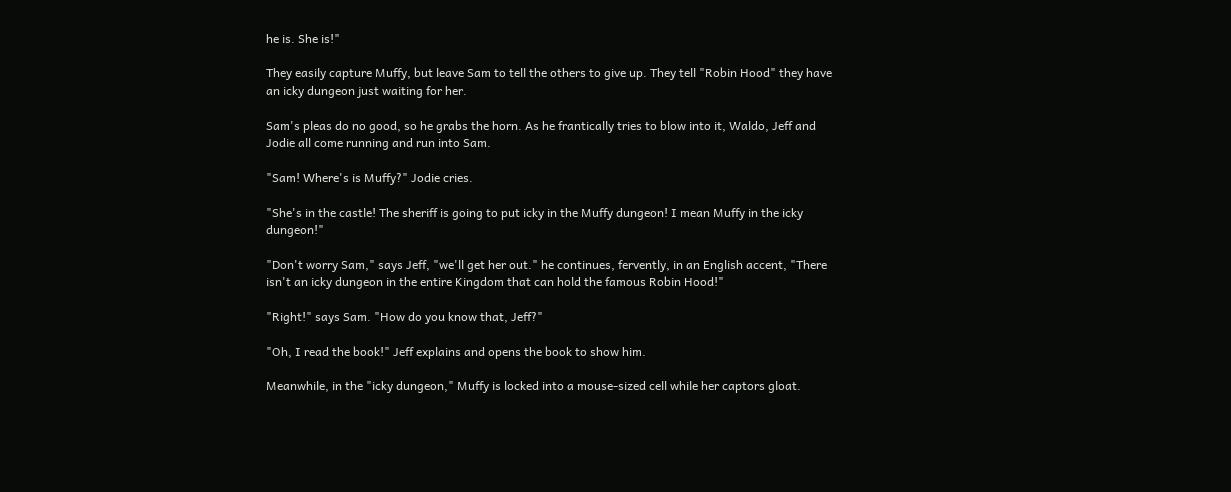he is. She is!"

They easily capture Muffy, but leave Sam to tell the others to give up. They tell "Robin Hood" they have an icky dungeon just waiting for her.

Sam's pleas do no good, so he grabs the horn. As he frantically tries to blow into it, Waldo, Jeff and Jodie all come running and run into Sam.

"Sam! Where's is Muffy?" Jodie cries.

"She's in the castle! The sheriff is going to put icky in the Muffy dungeon! I mean Muffy in the icky dungeon!"

"Don't worry Sam," says Jeff, "we'll get her out." he continues, fervently, in an English accent, "There isn't an icky dungeon in the entire Kingdom that can hold the famous Robin Hood!"

"Right!" says Sam. "How do you know that, Jeff?"

"Oh, I read the book!" Jeff explains and opens the book to show him.

Meanwhile, in the "icky dungeon," Muffy is locked into a mouse-sized cell while her captors gloat.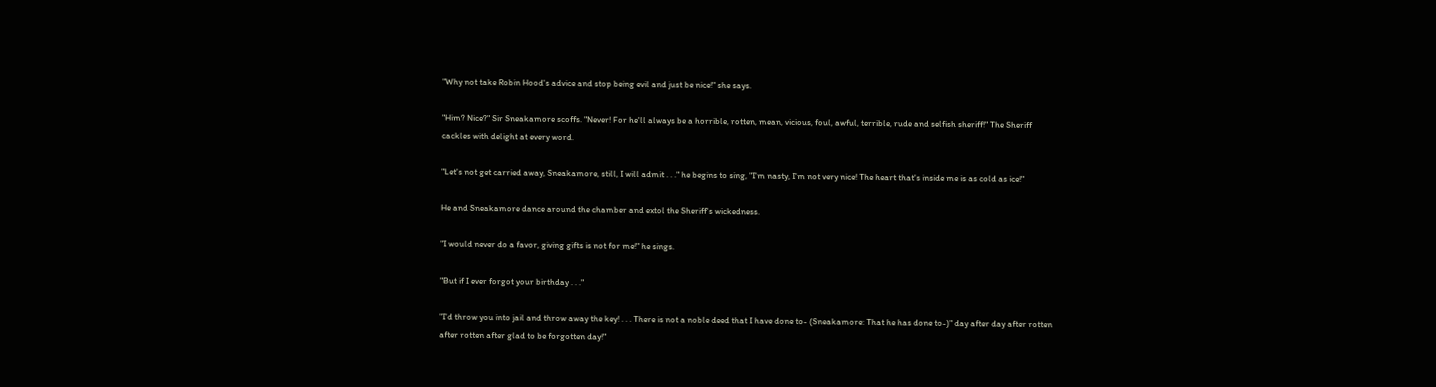"Why not take Robin Hood's advice and stop being evil and just be nice!" she says.

"Him? Nice?" Sir Sneakamore scoffs. "Never! For he'll always be a horrible, rotten, mean, vicious, foul, awful, terrible, rude and selfish sheriff!" The Sheriff cackles with delight at every word.

"Let's not get carried away, Sneakamore, still, I will admit . . ." he begins to sing, "I'm nasty, I'm not very nice! The heart that's inside me is as cold as ice!"

He and Sneakamore dance around the chamber and extol the Sheriff's wickedness.

"I would never do a favor, giving gifts is not for me!" he sings.

"But if I ever forgot your birthday . . ."

"I'd throw you into jail and throw away the key! . . . There is not a noble deed that I have done to- (Sneakamore: That he has done to-)" day after day after rotten after rotten after glad to be forgotten day!"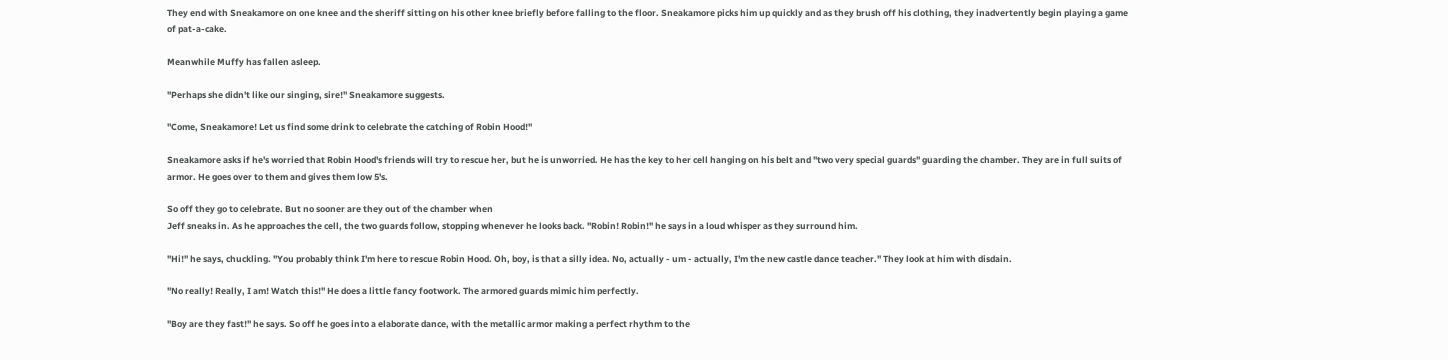They end with Sneakamore on one knee and the sheriff sitting on his other knee briefly before falling to the floor. Sneakamore picks him up quickly and as they brush off his clothing, they inadvertently begin playing a game of pat-a-cake.

Meanwhile Muffy has fallen asleep.

"Perhaps she didn't like our singing, sire!" Sneakamore suggests.

"Come, Sneakamore! Let us find some drink to celebrate the catching of Robin Hood!"

Sneakamore asks if he's worried that Robin Hood's friends will try to rescue her, but he is unworried. He has the key to her cell hanging on his belt and "two very special guards" guarding the chamber. They are in full suits of armor. He goes over to them and gives them low 5's.

So off they go to celebrate. But no sooner are they out of the chamber when
Jeff sneaks in. As he approaches the cell, the two guards follow, stopping whenever he looks back. "Robin! Robin!" he says in a loud whisper as they surround him.

"Hi!" he says, chuckling. "You probably think I'm here to rescue Robin Hood. Oh, boy, is that a silly idea. No, actually - um - actually, I'm the new castle dance teacher." They look at him with disdain.

"No really! Really, I am! Watch this!" He does a little fancy footwork. The armored guards mimic him perfectly.

"Boy are they fast!" he says. So off he goes into a elaborate dance, with the metallic armor making a perfect rhythm to the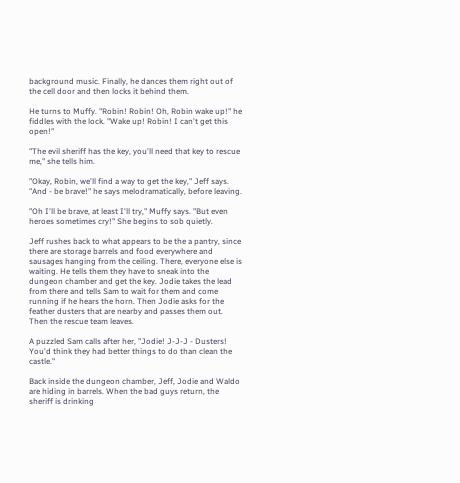background music. Finally, he dances them right out of the cell door and then locks it behind them.

He turns to Muffy. "Robin! Robin! Oh, Robin wake up!" he fiddles with the lock. "Wake up! Robin! I can't get this open!"

"The evil sheriff has the key, you'll need that key to rescue me," she tells him.

"Okay, Robin, we'll find a way to get the key," Jeff says. "And - be brave!" he says melodramatically, before leaving.

"Oh I'll be brave, at least I'll try," Muffy says. "But even heroes sometimes cry!" She begins to sob quietly.

Jeff rushes back to what appears to be the a pantry, since there are storage barrels and food everywhere and sausages hanging from the ceiling. There, everyone else is waiting. He tells them they have to sneak into the dungeon chamber and get the key. Jodie takes the lead from there and tells Sam to wait for them and come running if he hears the horn. Then Jodie asks for the feather dusters that are nearby and passes them out. Then the rescue team leaves.

A puzzled Sam calls after her, "Jodie! J-J-J - Dusters! You'd think they had better things to do than clean the castle."

Back inside the dungeon chamber, Jeff, Jodie and Waldo are hiding in barrels. When the bad guys return, the sheriff is drinking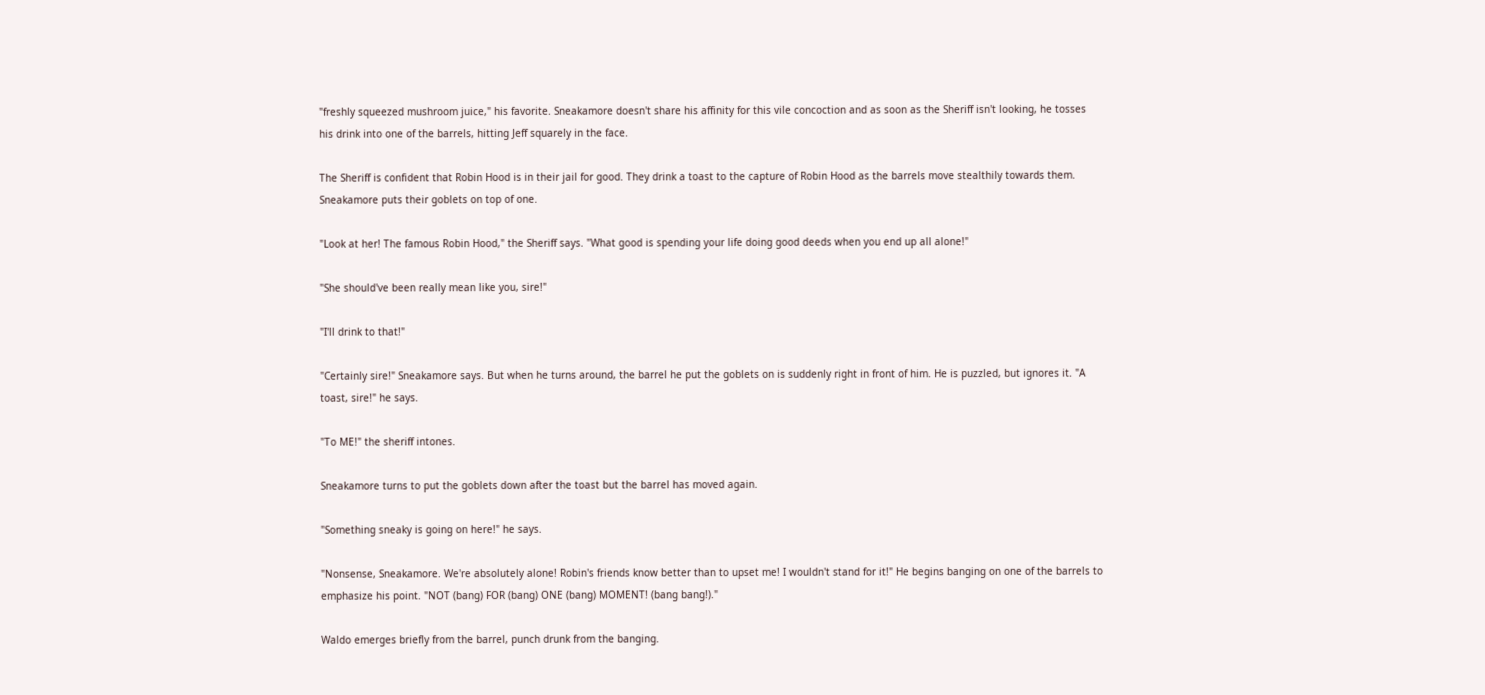"freshly squeezed mushroom juice," his favorite. Sneakamore doesn't share his affinity for this vile concoction and as soon as the Sheriff isn't looking, he tosses his drink into one of the barrels, hitting Jeff squarely in the face.

The Sheriff is confident that Robin Hood is in their jail for good. They drink a toast to the capture of Robin Hood as the barrels move stealthily towards them. Sneakamore puts their goblets on top of one.

"Look at her! The famous Robin Hood," the Sheriff says. "What good is spending your life doing good deeds when you end up all alone!"

"She should've been really mean like you, sire!"

"I'll drink to that!"

"Certainly sire!" Sneakamore says. But when he turns around, the barrel he put the goblets on is suddenly right in front of him. He is puzzled, but ignores it. "A toast, sire!" he says.

"To ME!" the sheriff intones.

Sneakamore turns to put the goblets down after the toast but the barrel has moved again.

"Something sneaky is going on here!" he says.

"Nonsense, Sneakamore. We're absolutely alone! Robin's friends know better than to upset me! I wouldn't stand for it!" He begins banging on one of the barrels to emphasize his point. "NOT (bang) FOR (bang) ONE (bang) MOMENT! (bang bang!)."

Waldo emerges briefly from the barrel, punch drunk from the banging.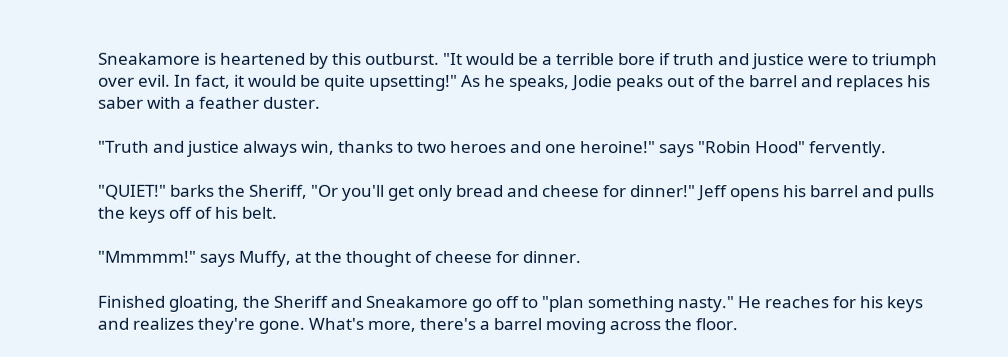Sneakamore is heartened by this outburst. "It would be a terrible bore if truth and justice were to triumph over evil. In fact, it would be quite upsetting!" As he speaks, Jodie peaks out of the barrel and replaces his saber with a feather duster.

"Truth and justice always win, thanks to two heroes and one heroine!" says "Robin Hood" fervently.

"QUIET!" barks the Sheriff, "Or you'll get only bread and cheese for dinner!" Jeff opens his barrel and pulls the keys off of his belt.

"Mmmmm!" says Muffy, at the thought of cheese for dinner.

Finished gloating, the Sheriff and Sneakamore go off to "plan something nasty." He reaches for his keys and realizes they're gone. What's more, there's a barrel moving across the floor.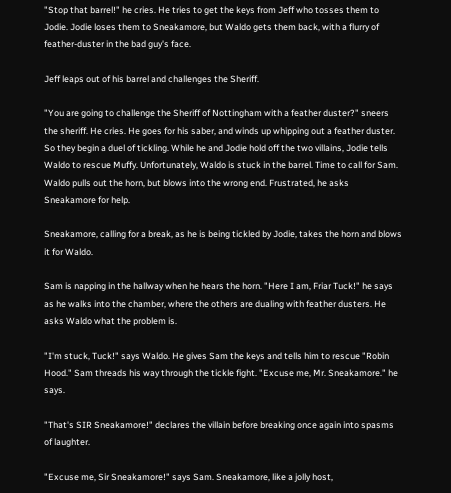"Stop that barrel!" he cries. He tries to get the keys from Jeff who tosses them to Jodie. Jodie loses them to Sneakamore, but Waldo gets them back, with a flurry of feather-duster in the bad guy's face.

Jeff leaps out of his barrel and challenges the Sheriff.

"You are going to challenge the Sheriff of Nottingham with a feather duster?" sneers the sheriff. He cries. He goes for his saber, and winds up whipping out a feather duster. So they begin a duel of tickling. While he and Jodie hold off the two villains, Jodie tells Waldo to rescue Muffy. Unfortunately, Waldo is stuck in the barrel. Time to call for Sam. Waldo pulls out the horn, but blows into the wrong end. Frustrated, he asks Sneakamore for help.

Sneakamore, calling for a break, as he is being tickled by Jodie, takes the horn and blows it for Waldo.

Sam is napping in the hallway when he hears the horn. "Here I am, Friar Tuck!" he says as he walks into the chamber, where the others are dualing with feather dusters. He asks Waldo what the problem is.

"I'm stuck, Tuck!" says Waldo. He gives Sam the keys and tells him to rescue "Robin Hood." Sam threads his way through the tickle fight. "Excuse me, Mr. Sneakamore." he says.

"That's SIR Sneakamore!" declares the villain before breaking once again into spasms of laughter.

"Excuse me, Sir Sneakamore!" says Sam. Sneakamore, like a jolly host,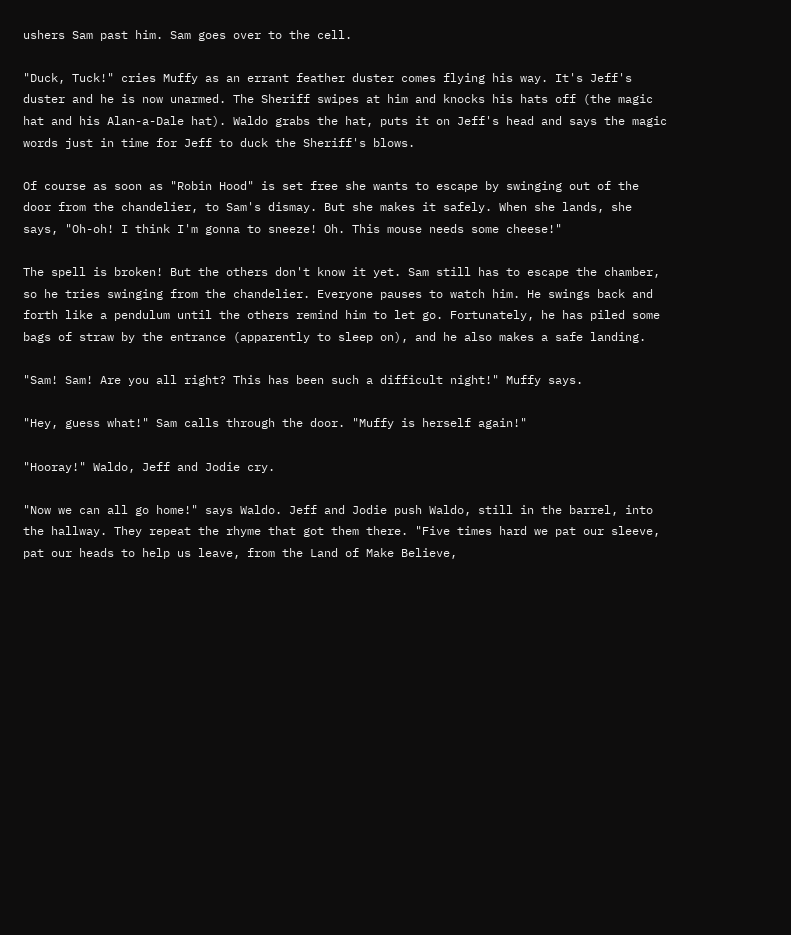ushers Sam past him. Sam goes over to the cell.

"Duck, Tuck!" cries Muffy as an errant feather duster comes flying his way. It's Jeff's duster and he is now unarmed. The Sheriff swipes at him and knocks his hats off (the magic hat and his Alan-a-Dale hat). Waldo grabs the hat, puts it on Jeff's head and says the magic words just in time for Jeff to duck the Sheriff's blows.

Of course as soon as "Robin Hood" is set free she wants to escape by swinging out of the door from the chandelier, to Sam's dismay. But she makes it safely. When she lands, she says, "Oh-oh! I think I'm gonna to sneeze! Oh. This mouse needs some cheese!"

The spell is broken! But the others don't know it yet. Sam still has to escape the chamber, so he tries swinging from the chandelier. Everyone pauses to watch him. He swings back and forth like a pendulum until the others remind him to let go. Fortunately, he has piled some bags of straw by the entrance (apparently to sleep on), and he also makes a safe landing.

"Sam! Sam! Are you all right? This has been such a difficult night!" Muffy says.

"Hey, guess what!" Sam calls through the door. "Muffy is herself again!"

"Hooray!" Waldo, Jeff and Jodie cry.

"Now we can all go home!" says Waldo. Jeff and Jodie push Waldo, still in the barrel, into the hallway. They repeat the rhyme that got them there. "Five times hard we pat our sleeve, pat our heads to help us leave, from the Land of Make Believe,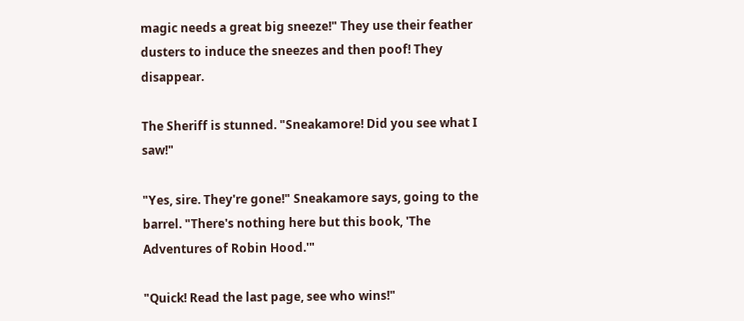magic needs a great big sneeze!" They use their feather dusters to induce the sneezes and then poof! They disappear.

The Sheriff is stunned. "Sneakamore! Did you see what I saw!"

"Yes, sire. They're gone!" Sneakamore says, going to the barrel. "There's nothing here but this book, 'The Adventures of Robin Hood.'"

"Quick! Read the last page, see who wins!"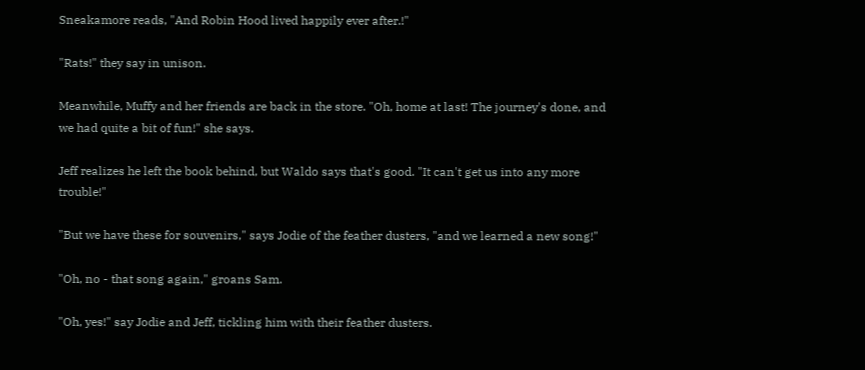Sneakamore reads, "And Robin Hood lived happily ever after.!"

"Rats!" they say in unison.

Meanwhile, Muffy and her friends are back in the store. "Oh, home at last! The journey's done, and we had quite a bit of fun!" she says.

Jeff realizes he left the book behind, but Waldo says that's good. "It can't get us into any more trouble!"

"But we have these for souvenirs," says Jodie of the feather dusters, "and we learned a new song!"

"Oh, no - that song again," groans Sam.

"Oh, yes!" say Jodie and Jeff, tickling him with their feather dusters.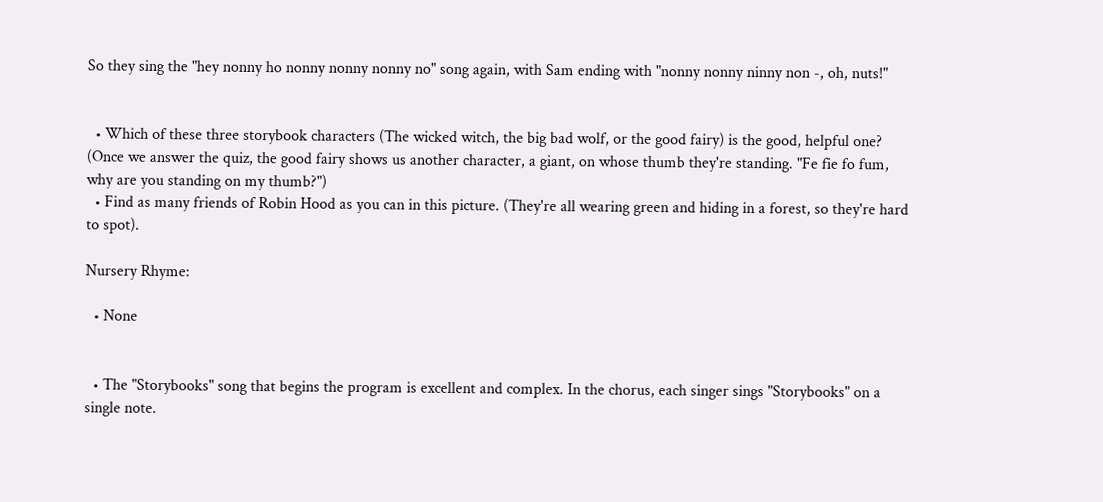So they sing the "hey nonny ho nonny nonny nonny no" song again, with Sam ending with "nonny nonny ninny non -, oh, nuts!"


  • Which of these three storybook characters (The wicked witch, the big bad wolf, or the good fairy) is the good, helpful one? (Once we answer the quiz, the good fairy shows us another character, a giant, on whose thumb they're standing. "Fe fie fo fum, why are you standing on my thumb?")
  • Find as many friends of Robin Hood as you can in this picture. (They're all wearing green and hiding in a forest, so they're hard to spot).

Nursery Rhyme:

  • None


  • The "Storybooks" song that begins the program is excellent and complex. In the chorus, each singer sings "Storybooks" on a single note.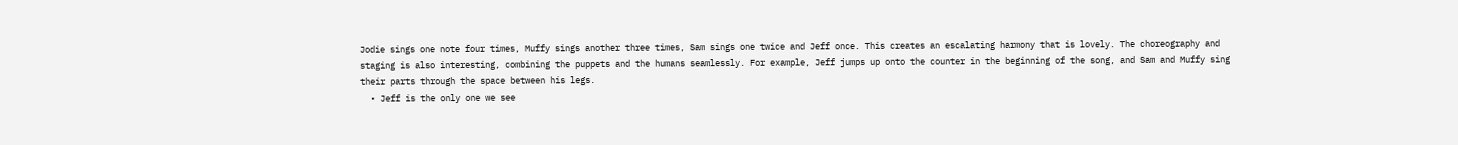Jodie sings one note four times, Muffy sings another three times, Sam sings one twice and Jeff once. This creates an escalating harmony that is lovely. The choreography and staging is also interesting, combining the puppets and the humans seamlessly. For example, Jeff jumps up onto the counter in the beginning of the song, and Sam and Muffy sing their parts through the space between his legs.
  • Jeff is the only one we see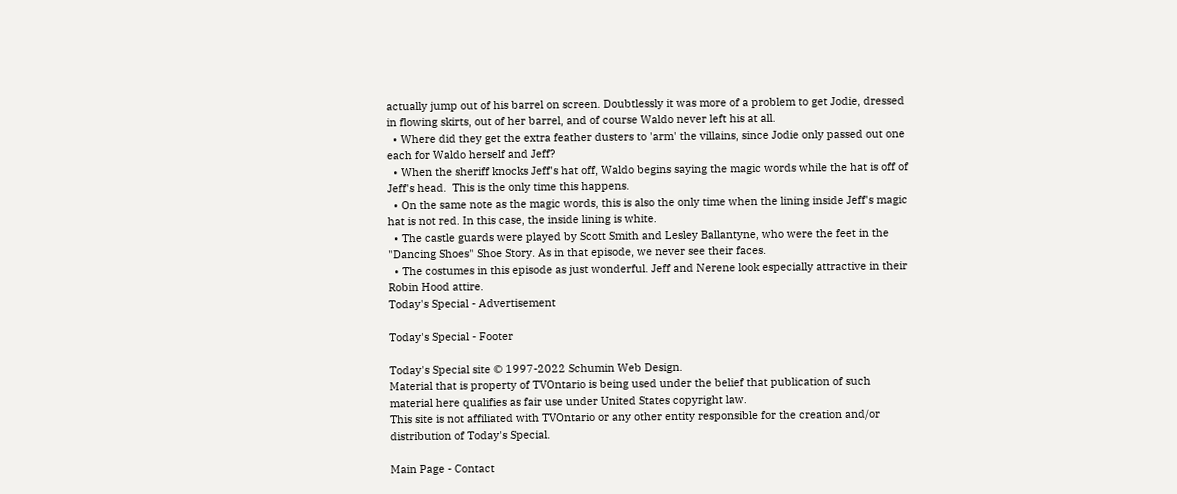actually jump out of his barrel on screen. Doubtlessly it was more of a problem to get Jodie, dressed in flowing skirts, out of her barrel, and of course Waldo never left his at all.
  • Where did they get the extra feather dusters to 'arm' the villains, since Jodie only passed out one each for Waldo herself and Jeff?
  • When the sheriff knocks Jeff's hat off, Waldo begins saying the magic words while the hat is off of Jeff's head.  This is the only time this happens.
  • On the same note as the magic words, this is also the only time when the lining inside Jeff's magic hat is not red. In this case, the inside lining is white.
  • The castle guards were played by Scott Smith and Lesley Ballantyne, who were the feet in the "Dancing Shoes" Shoe Story. As in that episode, we never see their faces.
  • The costumes in this episode as just wonderful. Jeff and Nerene look especially attractive in their Robin Hood attire.
Today's Special - Advertisement

Today's Special - Footer

Today's Special site © 1997-2022 Schumin Web Design.
Material that is property of TVOntario is being used under the belief that publication of such material here qualifies as fair use under United States copyright law.
This site is not affiliated with TVOntario or any other entity responsible for the creation and/or distribution of Today's Special.

Main Page - Contact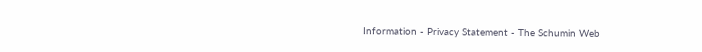Information - Privacy Statement - The Schumin Web